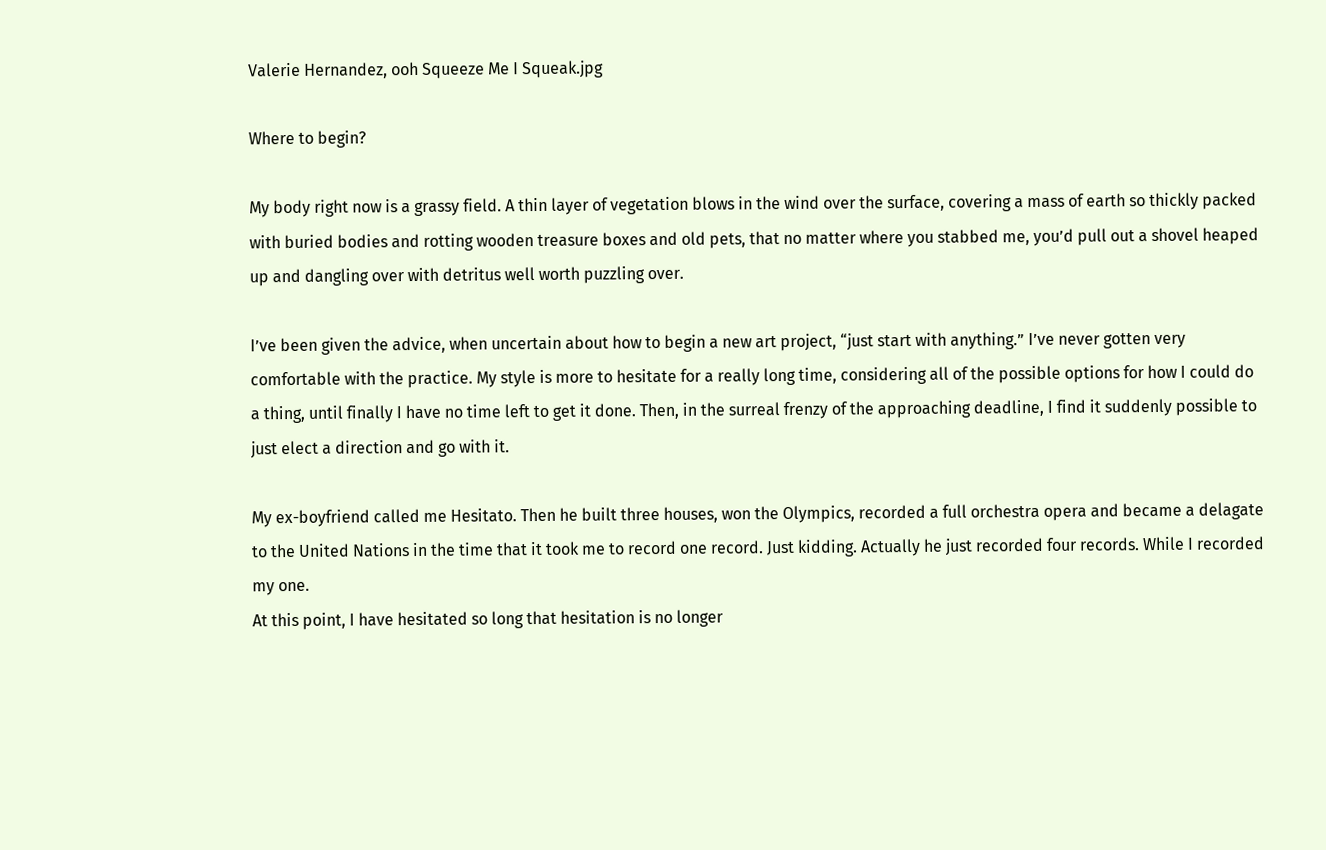Valerie Hernandez, ooh Squeeze Me I Squeak.jpg

Where to begin?

My body right now is a grassy field. A thin layer of vegetation blows in the wind over the surface, covering a mass of earth so thickly packed with buried bodies and rotting wooden treasure boxes and old pets, that no matter where you stabbed me, you’d pull out a shovel heaped up and dangling over with detritus well worth puzzling over.

I’ve been given the advice, when uncertain about how to begin a new art project, “just start with anything.” I’ve never gotten very comfortable with the practice. My style is more to hesitate for a really long time, considering all of the possible options for how I could do a thing, until finally I have no time left to get it done. Then, in the surreal frenzy of the approaching deadline, I find it suddenly possible to just elect a direction and go with it.

My ex-boyfriend called me Hesitato. Then he built three houses, won the Olympics, recorded a full orchestra opera and became a delagate to the United Nations in the time that it took me to record one record. Just kidding. Actually he just recorded four records. While I recorded my one.
At this point, I have hesitated so long that hesitation is no longer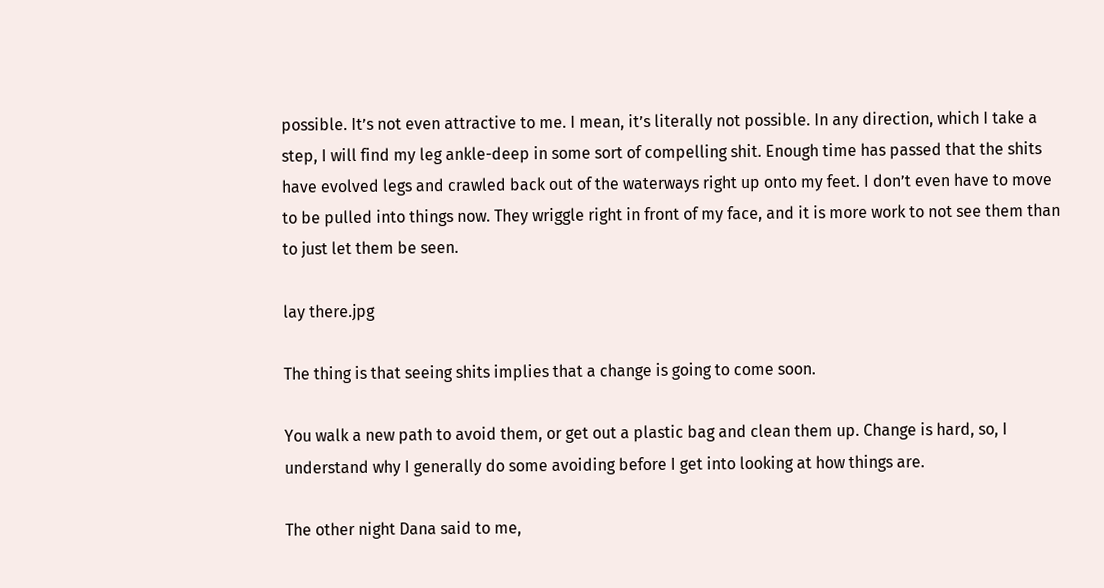possible. It’s not even attractive to me. I mean, it’s literally not possible. In any direction, which I take a step, I will find my leg ankle-deep in some sort of compelling shit. Enough time has passed that the shits have evolved legs and crawled back out of the waterways right up onto my feet. I don’t even have to move to be pulled into things now. They wriggle right in front of my face, and it is more work to not see them than to just let them be seen.

lay there.jpg

The thing is that seeing shits implies that a change is going to come soon.

You walk a new path to avoid them, or get out a plastic bag and clean them up. Change is hard, so, I understand why I generally do some avoiding before I get into looking at how things are.

The other night Dana said to me,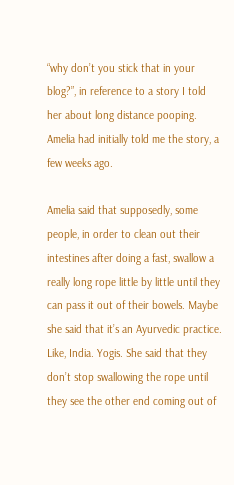“why don’t you stick that in your blog?”, in reference to a story I told her about long distance pooping. Amelia had initially told me the story, a few weeks ago.

Amelia said that supposedly, some people, in order to clean out their intestines after doing a fast, swallow a really long rope little by little until they can pass it out of their bowels. Maybe she said that it’s an Ayurvedic practice. Like, India. Yogis. She said that they don’t stop swallowing the rope until they see the other end coming out of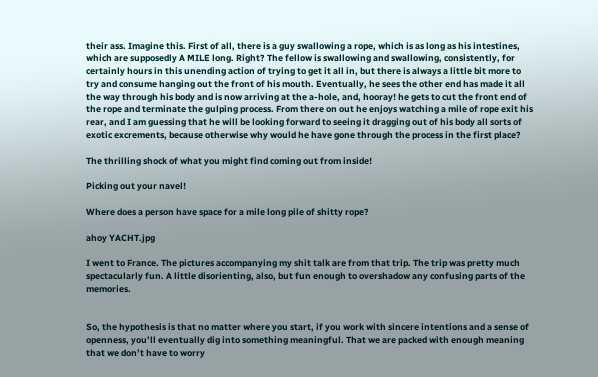their ass. Imagine this. First of all, there is a guy swallowing a rope, which is as long as his intestines, which are supposedly A MILE long. Right? The fellow is swallowing and swallowing, consistently, for certainly hours in this unending action of trying to get it all in, but there is always a little bit more to try and consume hanging out the front of his mouth. Eventually, he sees the other end has made it all the way through his body and is now arriving at the a-hole, and, hooray! he gets to cut the front end of the rope and terminate the gulping process. From there on out he enjoys watching a mile of rope exit his rear, and I am guessing that he will be looking forward to seeing it dragging out of his body all sorts of exotic excrements, because otherwise why would he have gone through the process in the first place?

The thrilling shock of what you might find coming out from inside!

Picking out your navel!

Where does a person have space for a mile long pile of shitty rope?

ahoy YACHT.jpg

I went to France. The pictures accompanying my shit talk are from that trip. The trip was pretty much spectacularly fun. A little disorienting, also, but fun enough to overshadow any confusing parts of the memories.


So, the hypothesis is that no matter where you start, if you work with sincere intentions and a sense of openness, you’ll eventually dig into something meaningful. That we are packed with enough meaning that we don’t have to worry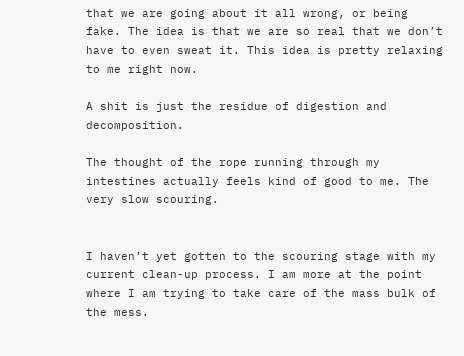that we are going about it all wrong, or being fake. The idea is that we are so real that we don’t have to even sweat it. This idea is pretty relaxing to me right now.

A shit is just the residue of digestion and decomposition.

The thought of the rope running through my intestines actually feels kind of good to me. The very slow scouring.


I haven’t yet gotten to the scouring stage with my current clean-up process. I am more at the point where I am trying to take care of the mass bulk of the mess.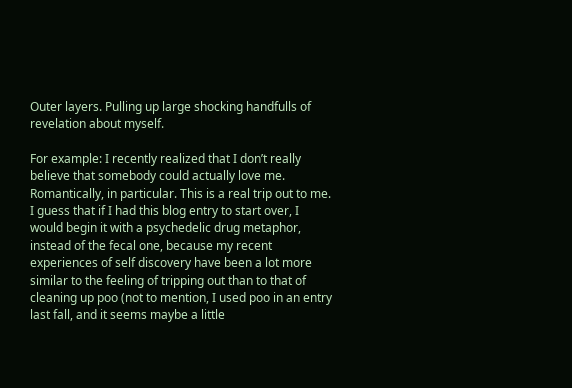Outer layers. Pulling up large shocking handfulls of revelation about myself.

For example: I recently realized that I don’t really believe that somebody could actually love me. Romantically, in particular. This is a real trip out to me. I guess that if I had this blog entry to start over, I would begin it with a psychedelic drug metaphor, instead of the fecal one, because my recent experiences of self discovery have been a lot more similar to the feeling of tripping out than to that of cleaning up poo (not to mention, I used poo in an entry last fall, and it seems maybe a little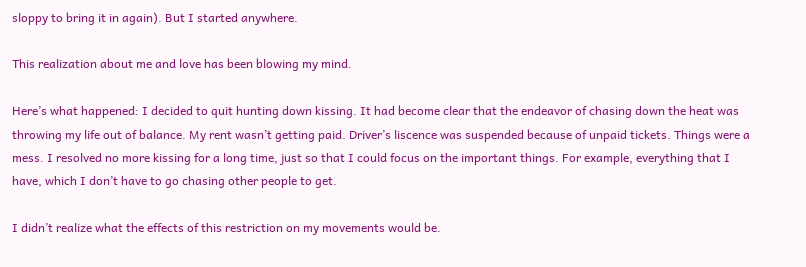sloppy to bring it in again). But I started anywhere.

This realization about me and love has been blowing my mind.

Here’s what happened: I decided to quit hunting down kissing. It had become clear that the endeavor of chasing down the heat was throwing my life out of balance. My rent wasn’t getting paid. Driver’s liscence was suspended because of unpaid tickets. Things were a mess. I resolved no more kissing for a long time, just so that I could focus on the important things. For example, everything that I have, which I don’t have to go chasing other people to get.

I didn’t realize what the effects of this restriction on my movements would be.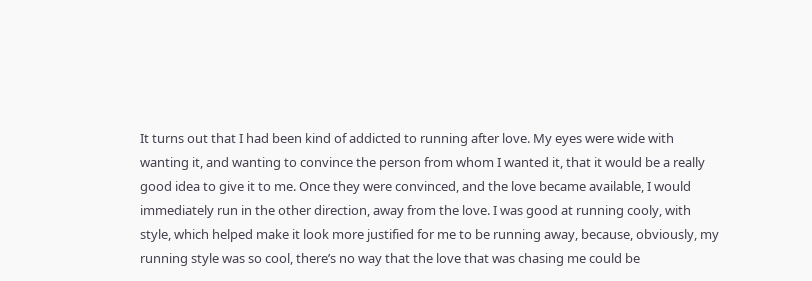It turns out that I had been kind of addicted to running after love. My eyes were wide with wanting it, and wanting to convince the person from whom I wanted it, that it would be a really good idea to give it to me. Once they were convinced, and the love became available, I would immediately run in the other direction, away from the love. I was good at running cooly, with style, which helped make it look more justified for me to be running away, because, obviously, my running style was so cool, there’s no way that the love that was chasing me could be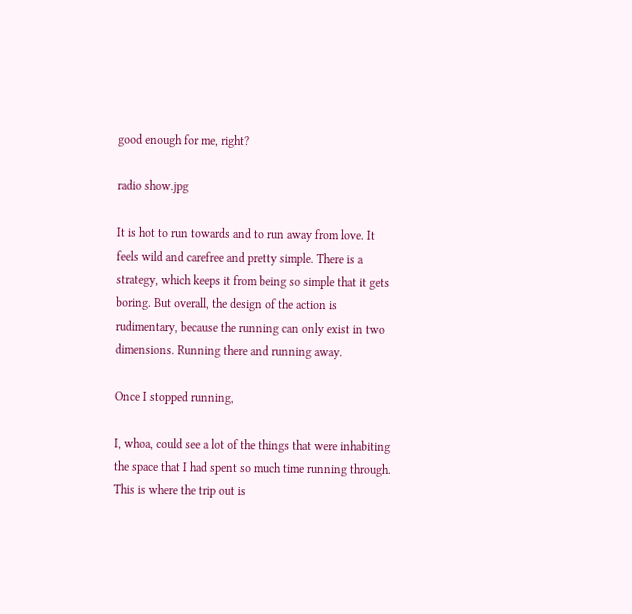good enough for me, right?

radio show.jpg

It is hot to run towards and to run away from love. It feels wild and carefree and pretty simple. There is a strategy, which keeps it from being so simple that it gets boring. But overall, the design of the action is rudimentary, because the running can only exist in two dimensions. Running there and running away.

Once I stopped running,

I, whoa, could see a lot of the things that were inhabiting the space that I had spent so much time running through. This is where the trip out is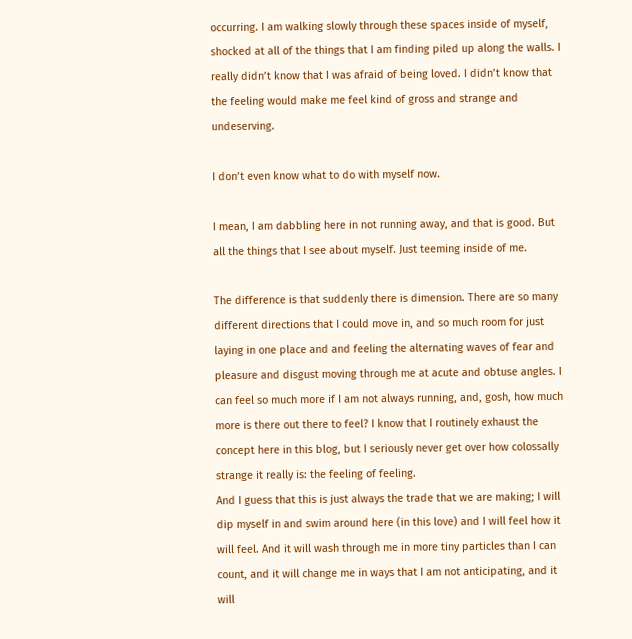occurring. I am walking slowly through these spaces inside of myself, shocked at all of the things that I am finding piled up along the walls. I really didn’t know that I was afraid of being loved. I didn’t know that the feeling would make me feel kind of gross and strange and undeserving.

I don’t even know what to do with myself now.

I mean, I am dabbling here in not running away, and that is good. But all the things that I see about myself. Just teeming inside of me.

The difference is that suddenly there is dimension. There are so many different directions that I could move in, and so much room for just laying in one place and and feeling the alternating waves of fear and pleasure and disgust moving through me at acute and obtuse angles. I can feel so much more if I am not always running, and, gosh, how much more is there out there to feel? I know that I routinely exhaust the concept here in this blog, but I seriously never get over how colossally strange it really is: the feeling of feeling.
And I guess that this is just always the trade that we are making; I will dip myself in and swim around here (in this love) and I will feel how it will feel. And it will wash through me in more tiny particles than I can count, and it will change me in ways that I am not anticipating, and it will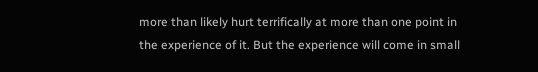more than likely hurt terrifically at more than one point in the experience of it. But the experience will come in small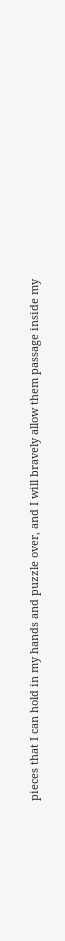pieces that I can hold in my hands and puzzle over, and I will bravely allow them passage inside my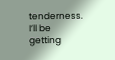tenderness. I’ll be getting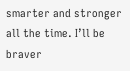smarter and stronger all the time. I’ll be braver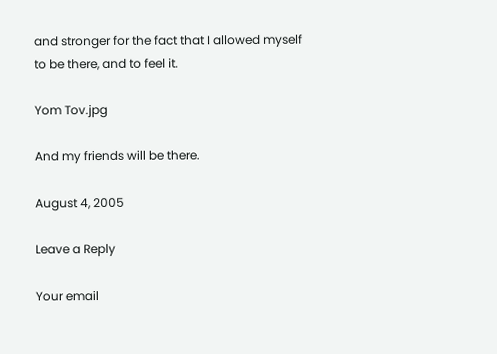and stronger for the fact that I allowed myself to be there, and to feel it.

Yom Tov.jpg

And my friends will be there.

August 4, 2005

Leave a Reply

Your email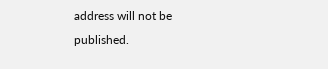address will not be published.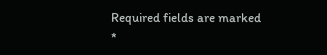Required fields are marked *